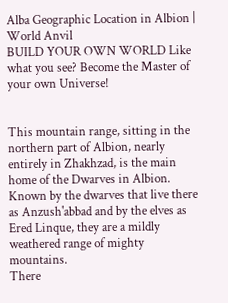Alba Geographic Location in Albion | World Anvil
BUILD YOUR OWN WORLD Like what you see? Become the Master of your own Universe!


This mountain range, sitting in the northern part of Albion, nearly entirely in Zhakhzad, is the main home of the Dwarves in Albion. Known by the dwarves that live there as Anzush'abbad and by the elves as Ered Linque, they are a mildly weathered range of mighty mountains.
There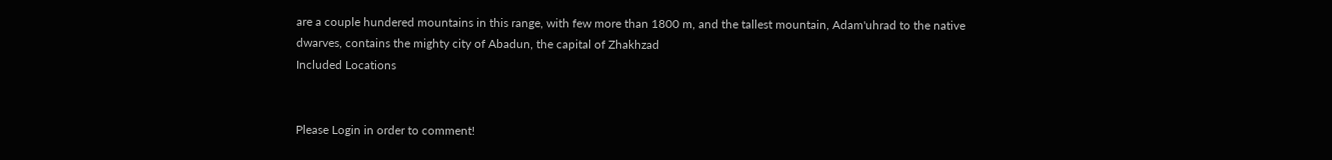are a couple hundered mountains in this range, with few more than 1800 m, and the tallest mountain, Adam'uhrad to the native dwarves, contains the mighty city of Abadun, the capital of Zhakhzad
Included Locations


Please Login in order to comment!